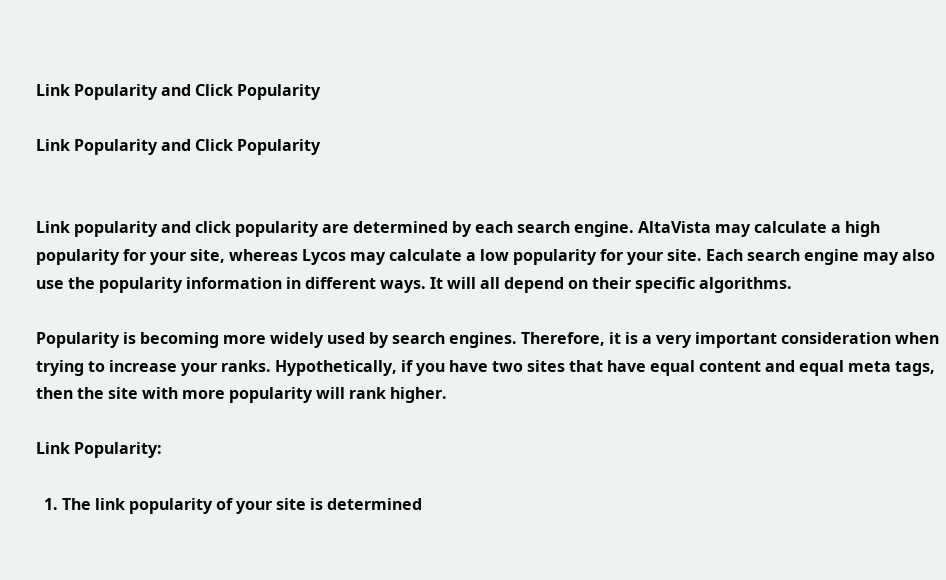Link Popularity and Click Popularity

Link Popularity and Click Popularity


Link popularity and click popularity are determined by each search engine. AltaVista may calculate a high popularity for your site, whereas Lycos may calculate a low popularity for your site. Each search engine may also use the popularity information in different ways. It will all depend on their specific algorithms.

Popularity is becoming more widely used by search engines. Therefore, it is a very important consideration when trying to increase your ranks. Hypothetically, if you have two sites that have equal content and equal meta tags, then the site with more popularity will rank higher.

Link Popularity:

  1. The link popularity of your site is determined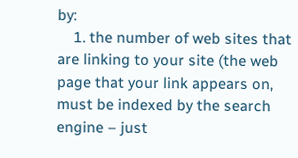by:
    1. the number of web sites that are linking to your site (the web page that your link appears on, must be indexed by the search engine – just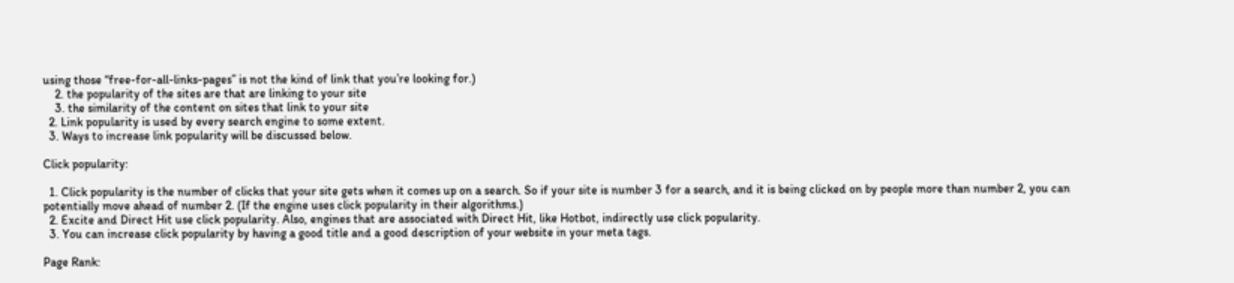using those “free-for-all-links-pages” is not the kind of link that you’re looking for.)
    2. the popularity of the sites are that are linking to your site
    3. the similarity of the content on sites that link to your site
  2. Link popularity is used by every search engine to some extent.
  3. Ways to increase link popularity will be discussed below.

Click popularity:

  1. Click popularity is the number of clicks that your site gets when it comes up on a search. So if your site is number 3 for a search, and it is being clicked on by people more than number 2, you can potentially move ahead of number 2. (If the engine uses click popularity in their algorithms.)
  2. Excite and Direct Hit use click popularity. Also, engines that are associated with Direct Hit, like Hotbot, indirectly use click popularity.
  3. You can increase click popularity by having a good title and a good description of your website in your meta tags.

Page Rank: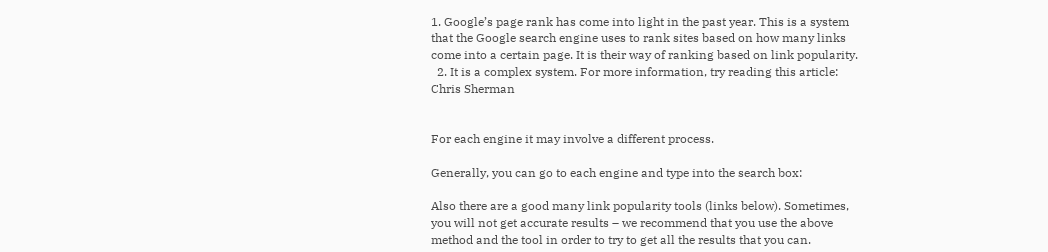1. Google’s page rank has come into light in the past year. This is a system that the Google search engine uses to rank sites based on how many links come into a certain page. It is their way of ranking based on link popularity.
  2. It is a complex system. For more information, try reading this article: Chris Sherman


For each engine it may involve a different process.

Generally, you can go to each engine and type into the search box:

Also there are a good many link popularity tools (links below). Sometimes, you will not get accurate results – we recommend that you use the above method and the tool in order to try to get all the results that you can.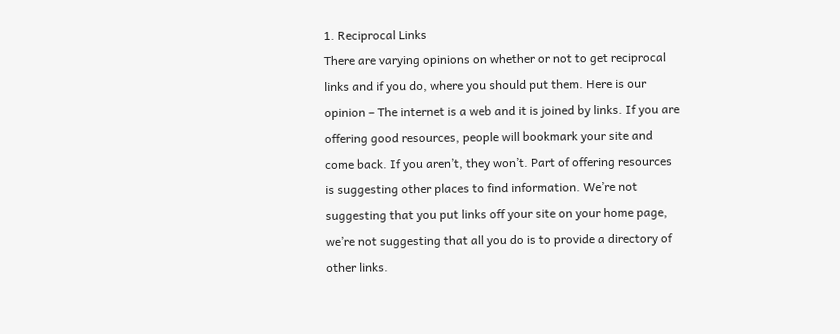1. Reciprocal Links
There are varying opinions on whether or not to get reciprocal links and if you do, where you should put them. Here is our opinion – The internet is a web and it is joined by links. If you are offering good resources, people will bookmark your site and come back. If you aren’t, they won’t. Part of offering resources is suggesting other places to find information. We’re not suggesting that you put links off your site on your home page, we’re not suggesting that all you do is to provide a directory of other links.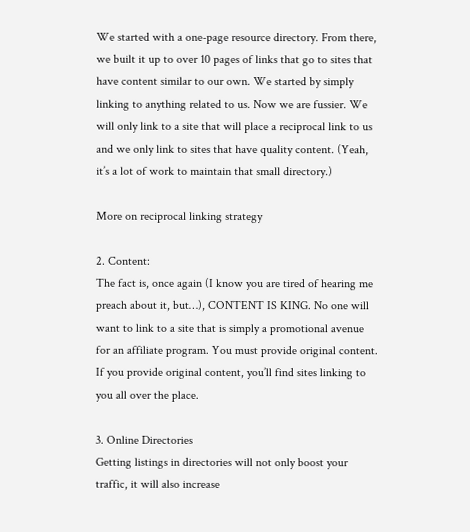We started with a one-page resource directory. From there, we built it up to over 10 pages of links that go to sites that have content similar to our own. We started by simply linking to anything related to us. Now we are fussier. We will only link to a site that will place a reciprocal link to us and we only link to sites that have quality content. (Yeah, it’s a lot of work to maintain that small directory.)

More on reciprocal linking strategy

2. Content:
The fact is, once again (I know you are tired of hearing me preach about it, but…), CONTENT IS KING. No one will want to link to a site that is simply a promotional avenue for an affiliate program. You must provide original content. If you provide original content, you’ll find sites linking to you all over the place.

3. Online Directories
Getting listings in directories will not only boost your traffic, it will also increase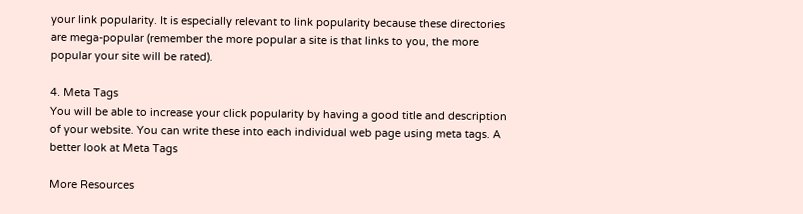your link popularity. It is especially relevant to link popularity because these directories are mega-popular (remember the more popular a site is that links to you, the more popular your site will be rated).

4. Meta Tags
You will be able to increase your click popularity by having a good title and description of your website. You can write these into each individual web page using meta tags. A better look at Meta Tags

More Resources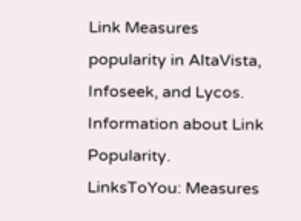Link Measures popularity in AltaVista, Infoseek, and Lycos. Information about Link Popularity.
LinksToYou: Measures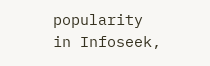popularity in Infoseek,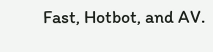Fast, Hotbot, and AV.